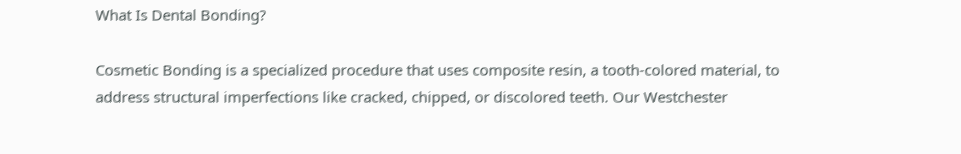What Is Dental Bonding?

Cosmetic Bonding is a specialized procedure that uses composite resin, a tooth-colored material, to address structural imperfections like cracked, chipped, or discolored teeth. Our Westchester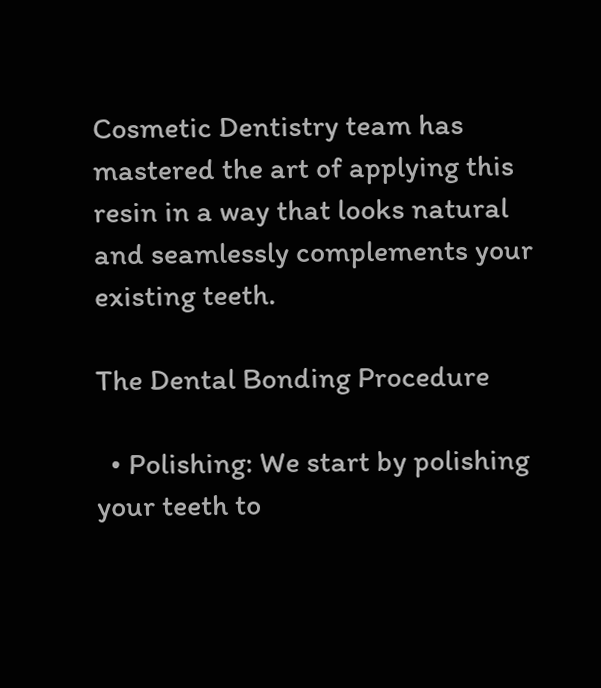Cosmetic Dentistry team has mastered the art of applying this resin in a way that looks natural and seamlessly complements your existing teeth.

The Dental Bonding Procedure

  • Polishing: We start by polishing your teeth to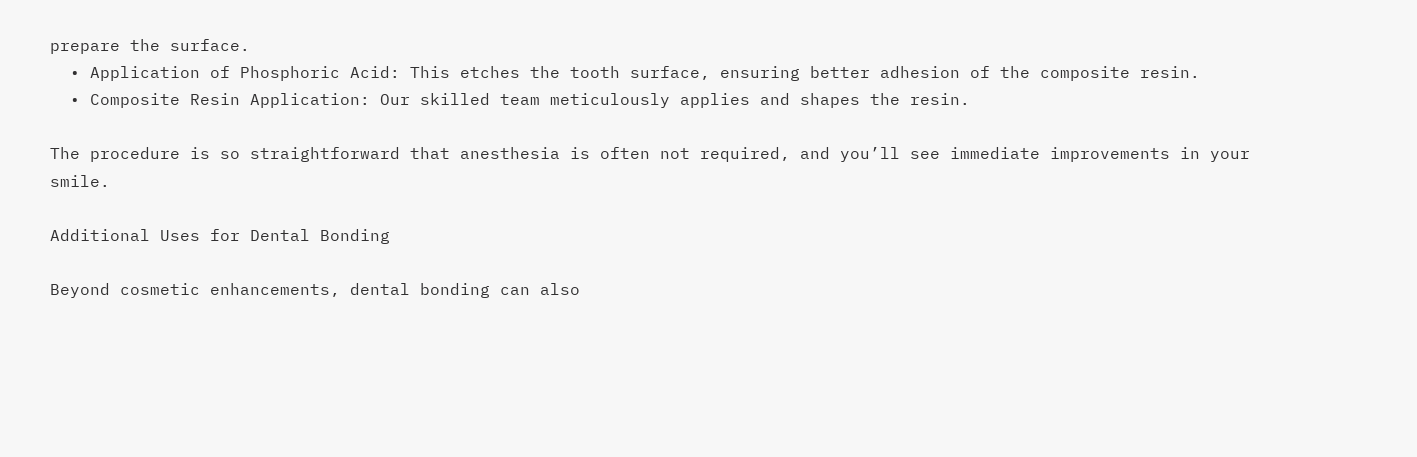prepare the surface.
  • Application of Phosphoric Acid: This etches the tooth surface, ensuring better adhesion of the composite resin.
  • Composite Resin Application: Our skilled team meticulously applies and shapes the resin.

The procedure is so straightforward that anesthesia is often not required, and you’ll see immediate improvements in your smile.

Additional Uses for Dental Bonding

Beyond cosmetic enhancements, dental bonding can also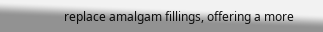replace amalgam fillings, offering a more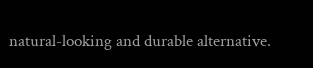natural-looking and durable alternative.